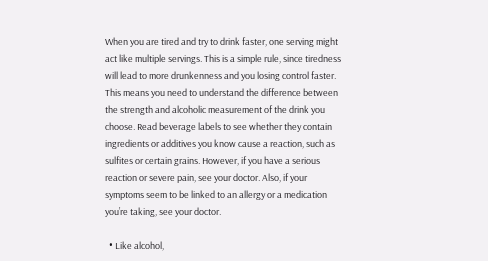When you are tired and try to drink faster, one serving might act like multiple servings. This is a simple rule, since tiredness will lead to more drunkenness and you losing control faster. This means you need to understand the difference between the strength and alcoholic measurement of the drink you choose. Read beverage labels to see whether they contain ingredients or additives you know cause a reaction, such as sulfites or certain grains. However, if you have a serious reaction or severe pain, see your doctor. Also, if your symptoms seem to be linked to an allergy or a medication you’re taking, see your doctor.

  • Like alcohol,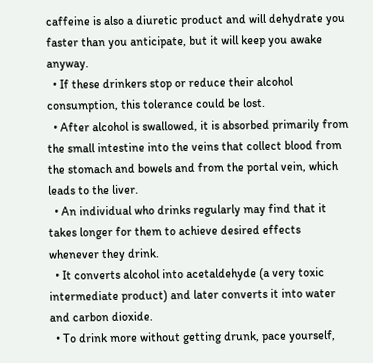caffeine is also a diuretic product and will dehydrate you faster than you anticipate, but it will keep you awake anyway.
  • If these drinkers stop or reduce their alcohol consumption, this tolerance could be lost.
  • After alcohol is swallowed, it is absorbed primarily from the small intestine into the veins that collect blood from the stomach and bowels and from the portal vein, which leads to the liver.
  • An individual who drinks regularly may find that it takes longer for them to achieve desired effects whenever they drink.
  • It converts alcohol into acetaldehyde (a very toxic intermediate product) and later converts it into water and carbon dioxide.
  • To drink more without getting drunk, pace yourself,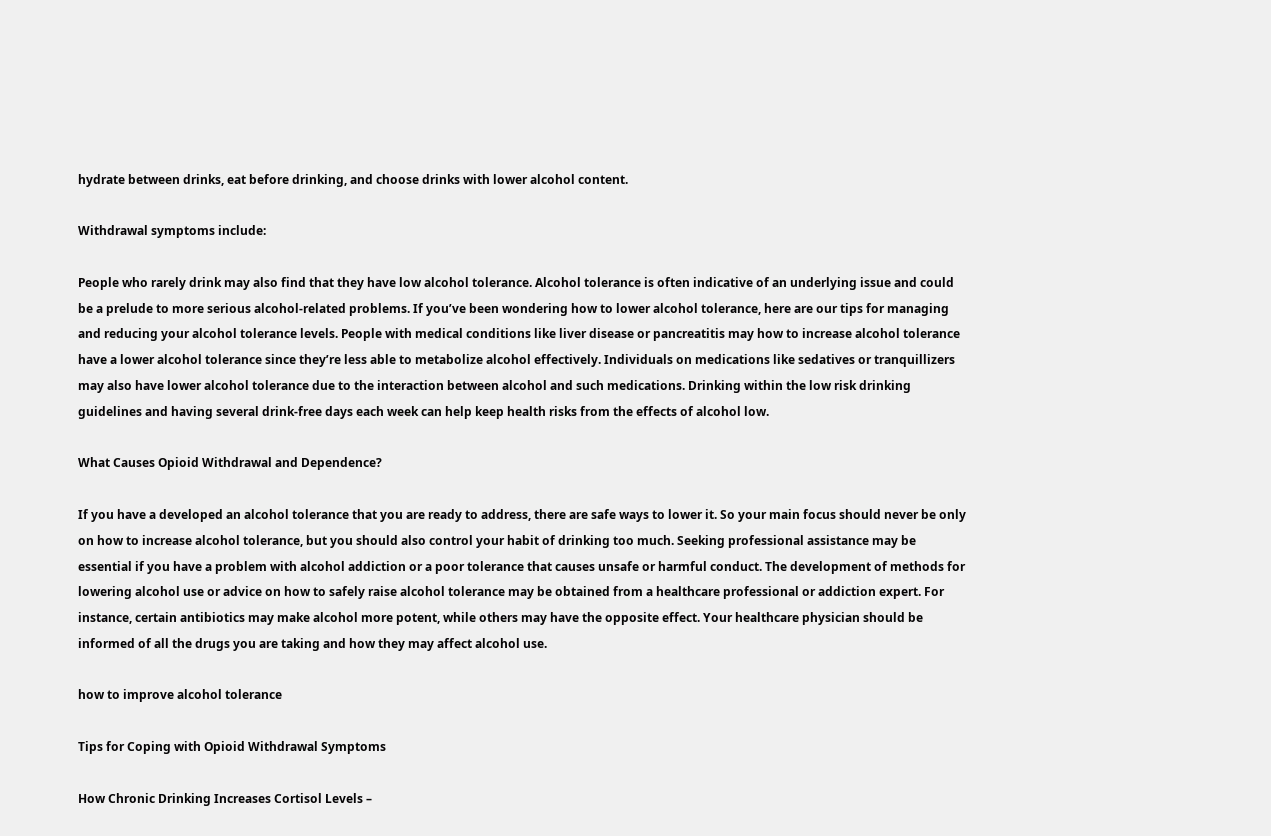hydrate between drinks, eat before drinking, and choose drinks with lower alcohol content.

Withdrawal symptoms include:

People who rarely drink may also find that they have low alcohol tolerance. Alcohol tolerance is often indicative of an underlying issue and could be a prelude to more serious alcohol-related problems. If you’ve been wondering how to lower alcohol tolerance, here are our tips for managing and reducing your alcohol tolerance levels. People with medical conditions like liver disease or pancreatitis may how to increase alcohol tolerance have a lower alcohol tolerance since they’re less able to metabolize alcohol effectively. Individuals on medications like sedatives or tranquillizers may also have lower alcohol tolerance due to the interaction between alcohol and such medications. Drinking within the low risk drinking guidelines and having several drink-free days each week can help keep health risks from the effects of alcohol low.

What Causes Opioid Withdrawal and Dependence?

If you have a developed an alcohol tolerance that you are ready to address, there are safe ways to lower it. So your main focus should never be only on how to increase alcohol tolerance, but you should also control your habit of drinking too much. Seeking professional assistance may be essential if you have a problem with alcohol addiction or a poor tolerance that causes unsafe or harmful conduct. The development of methods for lowering alcohol use or advice on how to safely raise alcohol tolerance may be obtained from a healthcare professional or addiction expert. For instance, certain antibiotics may make alcohol more potent, while others may have the opposite effect. Your healthcare physician should be informed of all the drugs you are taking and how they may affect alcohol use.

how to improve alcohol tolerance

Tips for Coping with Opioid Withdrawal Symptoms

How Chronic Drinking Increases Cortisol Levels –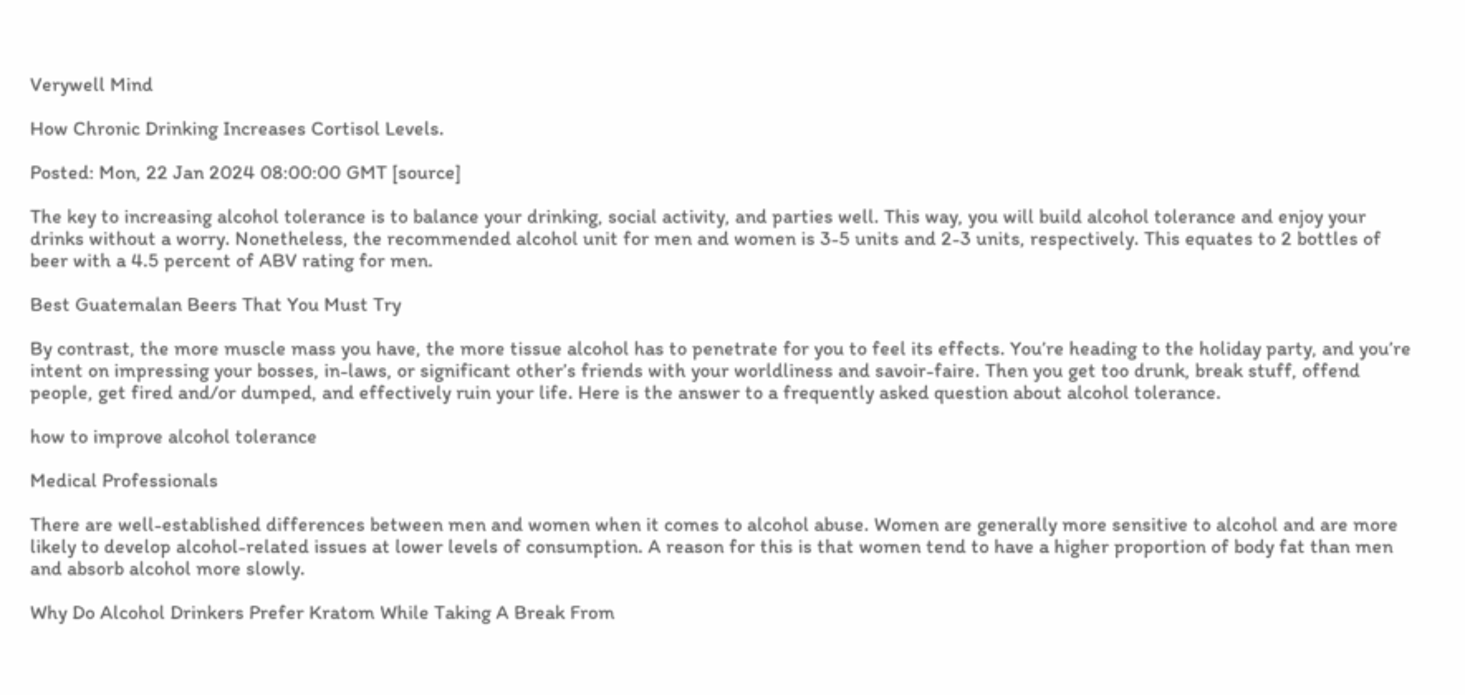Verywell Mind

How Chronic Drinking Increases Cortisol Levels.

Posted: Mon, 22 Jan 2024 08:00:00 GMT [source]

The key to increasing alcohol tolerance is to balance your drinking, social activity, and parties well. This way, you will build alcohol tolerance and enjoy your drinks without a worry. Nonetheless, the recommended alcohol unit for men and women is 3-5 units and 2-3 units, respectively. This equates to 2 bottles of beer with a 4.5 percent of ABV rating for men.

Best Guatemalan Beers That You Must Try

By contrast, the more muscle mass you have, the more tissue alcohol has to penetrate for you to feel its effects. You’re heading to the holiday party, and you’re intent on impressing your bosses, in-laws, or significant other’s friends with your worldliness and savoir-faire. Then you get too drunk, break stuff, offend people, get fired and/or dumped, and effectively ruin your life. Here is the answer to a frequently asked question about alcohol tolerance.

how to improve alcohol tolerance

Medical Professionals

There are well-established differences between men and women when it comes to alcohol abuse. Women are generally more sensitive to alcohol and are more likely to develop alcohol-related issues at lower levels of consumption. A reason for this is that women tend to have a higher proportion of body fat than men and absorb alcohol more slowly.

Why Do Alcohol Drinkers Prefer Kratom While Taking A Break From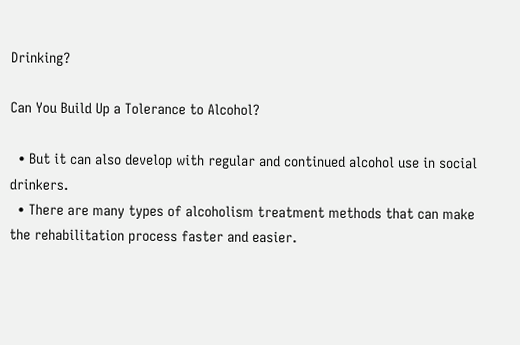Drinking?

Can You Build Up a Tolerance to Alcohol?

  • But it can also develop with regular and continued alcohol use in social drinkers.
  • There are many types of alcoholism treatment methods that can make the rehabilitation process faster and easier.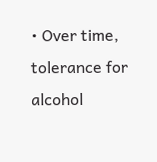• Over time, tolerance for alcohol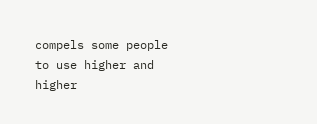compels some people to use higher and higher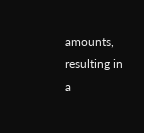amounts, resulting in a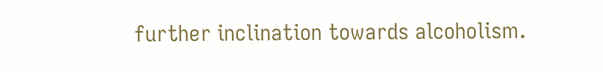further inclination towards alcoholism.